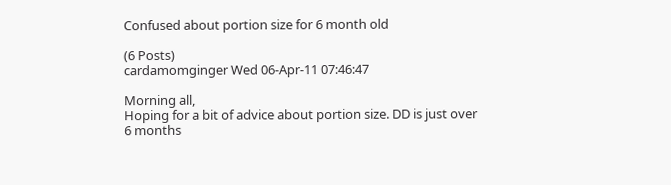Confused about portion size for 6 month old

(6 Posts)
cardamomginger Wed 06-Apr-11 07:46:47

Morning all,
Hoping for a bit of advice about portion size. DD is just over 6 months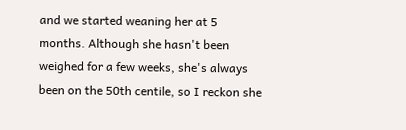and we started weaning her at 5 months. Although she hasn't been weighed for a few weeks, she's always been on the 50th centile, so I reckon she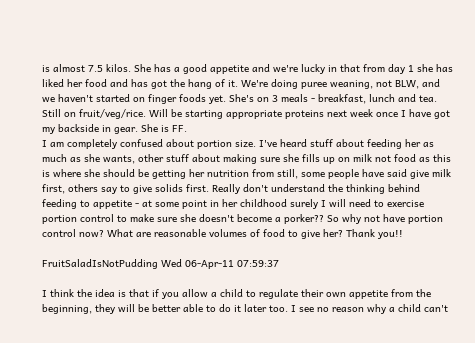is almost 7.5 kilos. She has a good appetite and we're lucky in that from day 1 she has liked her food and has got the hang of it. We're doing puree weaning, not BLW, and we haven't started on finger foods yet. She's on 3 meals - breakfast, lunch and tea. Still on fruit/veg/rice. Will be starting appropriate proteins next week once I have got my backside in gear. She is FF.
I am completely confused about portion size. I've heard stuff about feeding her as much as she wants, other stuff about making sure she fills up on milk not food as this is where she should be getting her nutrition from still, some people have said give milk first, others say to give solids first. Really don't understand the thinking behind feeding to appetite - at some point in her childhood surely I will need to exercise portion control to make sure she doesn't become a porker?? So why not have portion control now? What are reasonable volumes of food to give her? Thank you!!

FruitSaladIsNotPudding Wed 06-Apr-11 07:59:37

I think the idea is that if you allow a child to regulate their own appetite from the beginning, they will be better able to do it later too. I see no reason why a child can't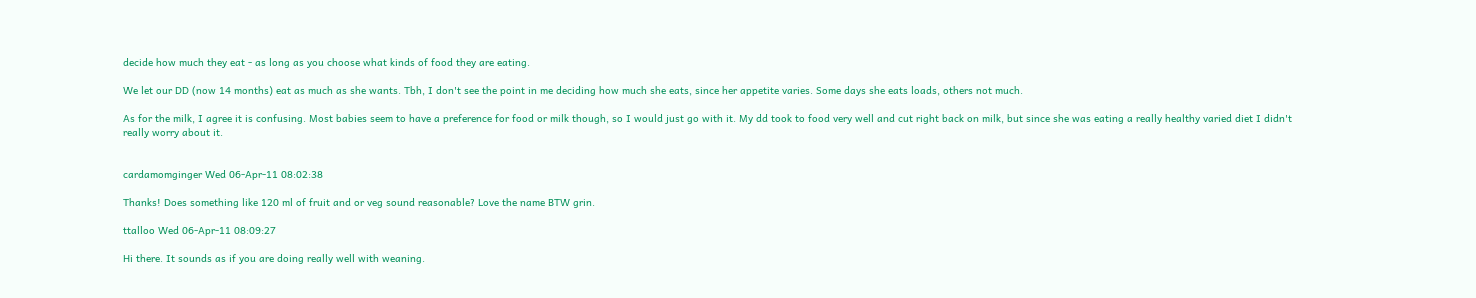decide how much they eat - as long as you choose what kinds of food they are eating.

We let our DD (now 14 months) eat as much as she wants. Tbh, I don't see the point in me deciding how much she eats, since her appetite varies. Some days she eats loads, others not much.

As for the milk, I agree it is confusing. Most babies seem to have a preference for food or milk though, so I would just go with it. My dd took to food very well and cut right back on milk, but since she was eating a really healthy varied diet I didn't really worry about it.


cardamomginger Wed 06-Apr-11 08:02:38

Thanks! Does something like 120 ml of fruit and or veg sound reasonable? Love the name BTW grin.

ttalloo Wed 06-Apr-11 08:09:27

Hi there. It sounds as if you are doing really well with weaning.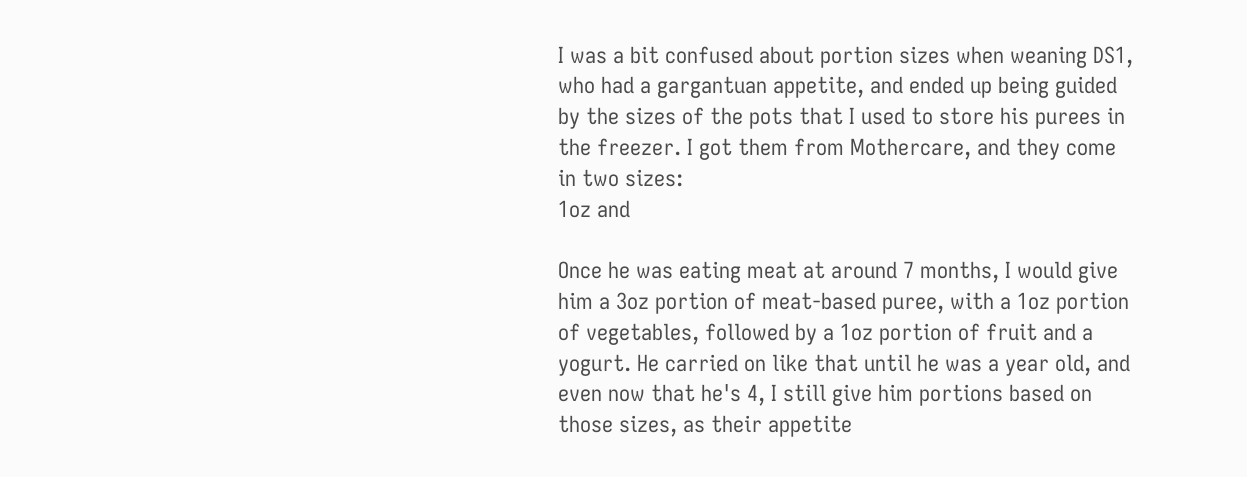I was a bit confused about portion sizes when weaning DS1, who had a gargantuan appetite, and ended up being guided by the sizes of the pots that I used to store his purees in the freezer. I got them from Mothercare, and they come in two sizes:
1oz and

Once he was eating meat at around 7 months, I would give him a 3oz portion of meat-based puree, with a 1oz portion of vegetables, followed by a 1oz portion of fruit and a yogurt. He carried on like that until he was a year old, and even now that he's 4, I still give him portions based on those sizes, as their appetite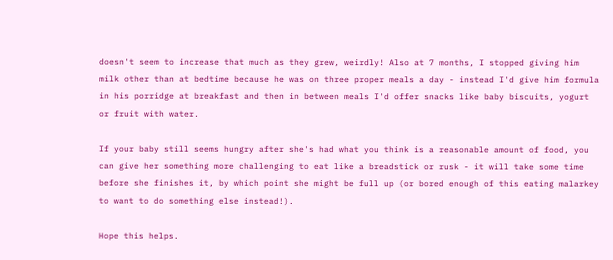doesn't seem to increase that much as they grew, weirdly! Also at 7 months, I stopped giving him milk other than at bedtime because he was on three proper meals a day - instead I'd give him formula in his porridge at breakfast and then in between meals I'd offer snacks like baby biscuits, yogurt or fruit with water.

If your baby still seems hungry after she's had what you think is a reasonable amount of food, you can give her something more challenging to eat like a breadstick or rusk - it will take some time before she finishes it, by which point she might be full up (or bored enough of this eating malarkey to want to do something else instead!).

Hope this helps.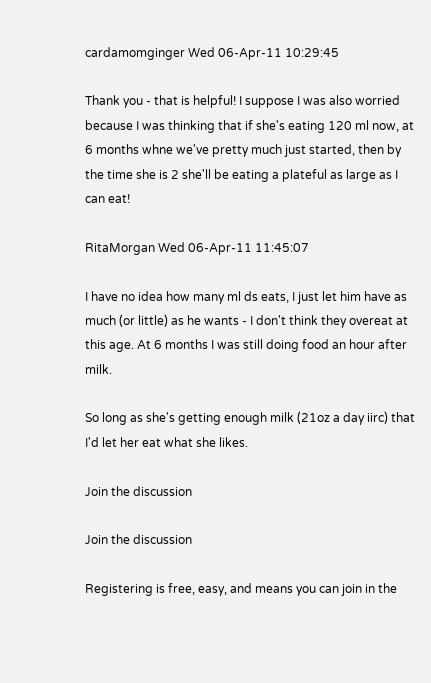cardamomginger Wed 06-Apr-11 10:29:45

Thank you - that is helpful! I suppose I was also worried because I was thinking that if she's eating 120 ml now, at 6 months whne we've pretty much just started, then by the time she is 2 she'll be eating a plateful as large as I can eat!

RitaMorgan Wed 06-Apr-11 11:45:07

I have no idea how many ml ds eats, I just let him have as much (or little) as he wants - I don't think they overeat at this age. At 6 months I was still doing food an hour after milk.

So long as she's getting enough milk (21oz a day iirc) that I'd let her eat what she likes.

Join the discussion

Join the discussion

Registering is free, easy, and means you can join in the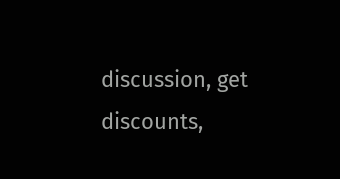discussion, get discounts,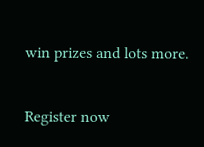win prizes and lots more.

Register now